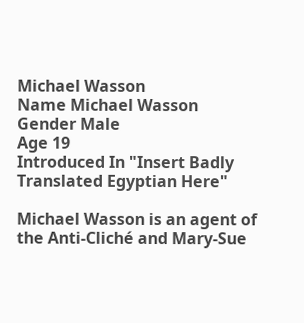Michael Wasson
Name Michael Wasson
Gender Male
Age 19
Introduced In "Insert Badly Translated Egyptian Here"

Michael Wasson is an agent of the Anti-Cliché and Mary-Sue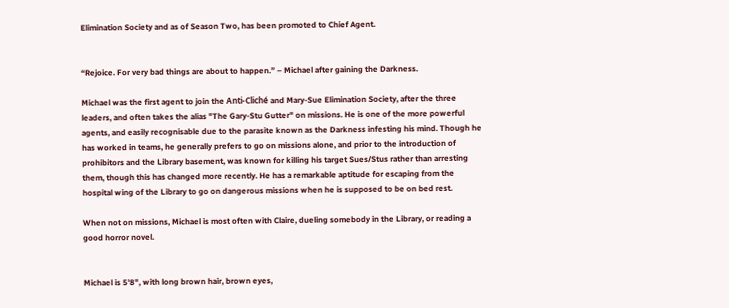Elimination Society and as of Season Two, has been promoted to Chief Agent.


“Rejoice. For very bad things are about to happen.” – Michael after gaining the Darkness.

Michael was the first agent to join the Anti-Cliché and Mary-Sue Elimination Society, after the three leaders, and often takes the alias "The Gary-Stu Gutter" on missions. He is one of the more powerful agents, and easily recognisable due to the parasite known as the Darkness infesting his mind. Though he has worked in teams, he generally prefers to go on missions alone, and prior to the introduction of prohibitors and the Library basement, was known for killing his target Sues/Stus rather than arresting them, though this has changed more recently. He has a remarkable aptitude for escaping from the hospital wing of the Library to go on dangerous missions when he is supposed to be on bed rest.

When not on missions, Michael is most often with Claire, dueling somebody in the Library, or reading a good horror novel.


Michael is 5'8", with long brown hair, brown eyes,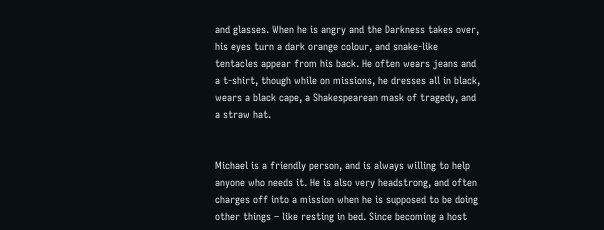and glasses. When he is angry and the Darkness takes over, his eyes turn a dark orange colour, and snake-like tentacles appear from his back. He often wears jeans and a t-shirt, though while on missions, he dresses all in black, wears a black cape, a Shakespearean mask of tragedy, and a straw hat.


Michael is a friendly person, and is always willing to help anyone who needs it. He is also very headstrong, and often charges off into a mission when he is supposed to be doing other things – like resting in bed. Since becoming a host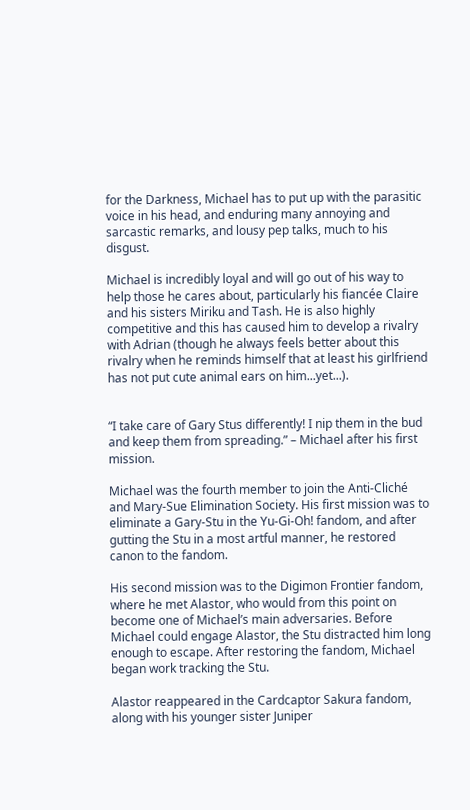for the Darkness, Michael has to put up with the parasitic voice in his head, and enduring many annoying and sarcastic remarks, and lousy pep talks, much to his disgust.

Michael is incredibly loyal and will go out of his way to help those he cares about, particularly his fiancée Claire and his sisters Miriku and Tash. He is also highly competitive and this has caused him to develop a rivalry with Adrian (though he always feels better about this rivalry when he reminds himself that at least his girlfriend has not put cute animal ears on him...yet...).


“I take care of Gary Stus differently! I nip them in the bud and keep them from spreading.” – Michael after his first mission.

Michael was the fourth member to join the Anti-Cliché and Mary-Sue Elimination Society. His first mission was to eliminate a Gary-Stu in the Yu-Gi-Oh! fandom, and after gutting the Stu in a most artful manner, he restored canon to the fandom.

His second mission was to the Digimon Frontier fandom, where he met Alastor, who would from this point on become one of Michael’s main adversaries. Before Michael could engage Alastor, the Stu distracted him long enough to escape. After restoring the fandom, Michael began work tracking the Stu.

Alastor reappeared in the Cardcaptor Sakura fandom, along with his younger sister Juniper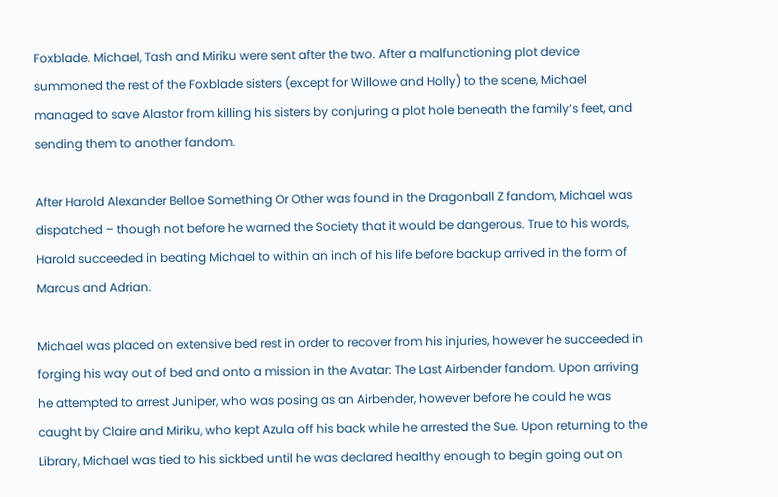Foxblade. Michael, Tash and Miriku were sent after the two. After a malfunctioning plot device summoned the rest of the Foxblade sisters (except for Willowe and Holly) to the scene, Michael managed to save Alastor from killing his sisters by conjuring a plot hole beneath the family’s feet, and sending them to another fandom.

After Harold Alexander Belloe Something Or Other was found in the Dragonball Z fandom, Michael was dispatched – though not before he warned the Society that it would be dangerous. True to his words, Harold succeeded in beating Michael to within an inch of his life before backup arrived in the form of Marcus and Adrian.

Michael was placed on extensive bed rest in order to recover from his injuries, however he succeeded in forging his way out of bed and onto a mission in the Avatar: The Last Airbender fandom. Upon arriving he attempted to arrest Juniper, who was posing as an Airbender, however before he could he was caught by Claire and Miriku, who kept Azula off his back while he arrested the Sue. Upon returning to the Library, Michael was tied to his sickbed until he was declared healthy enough to begin going out on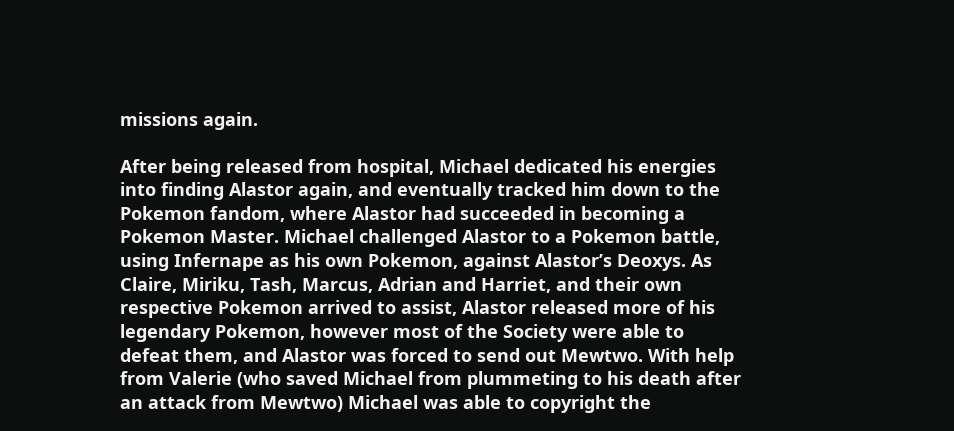missions again.

After being released from hospital, Michael dedicated his energies into finding Alastor again, and eventually tracked him down to the Pokemon fandom, where Alastor had succeeded in becoming a Pokemon Master. Michael challenged Alastor to a Pokemon battle, using Infernape as his own Pokemon, against Alastor’s Deoxys. As Claire, Miriku, Tash, Marcus, Adrian and Harriet, and their own respective Pokemon arrived to assist, Alastor released more of his legendary Pokemon, however most of the Society were able to defeat them, and Alastor was forced to send out Mewtwo. With help from Valerie (who saved Michael from plummeting to his death after an attack from Mewtwo) Michael was able to copyright the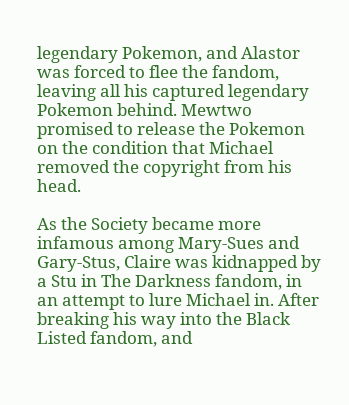legendary Pokemon, and Alastor was forced to flee the fandom, leaving all his captured legendary Pokemon behind. Mewtwo promised to release the Pokemon on the condition that Michael removed the copyright from his head.

As the Society became more infamous among Mary-Sues and Gary-Stus, Claire was kidnapped by a Stu in The Darkness fandom, in an attempt to lure Michael in. After breaking his way into the Black Listed fandom, and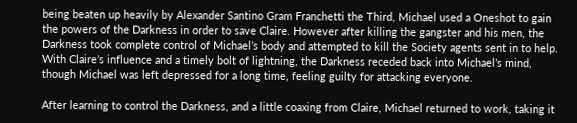being beaten up heavily by Alexander Santino Gram Franchetti the Third, Michael used a Oneshot to gain the powers of the Darkness in order to save Claire. However after killing the gangster and his men, the Darkness took complete control of Michael’s body and attempted to kill the Society agents sent in to help. With Claire’s influence and a timely bolt of lightning, the Darkness receded back into Michael’s mind, though Michael was left depressed for a long time, feeling guilty for attacking everyone.

After learning to control the Darkness, and a little coaxing from Claire, Michael returned to work, taking it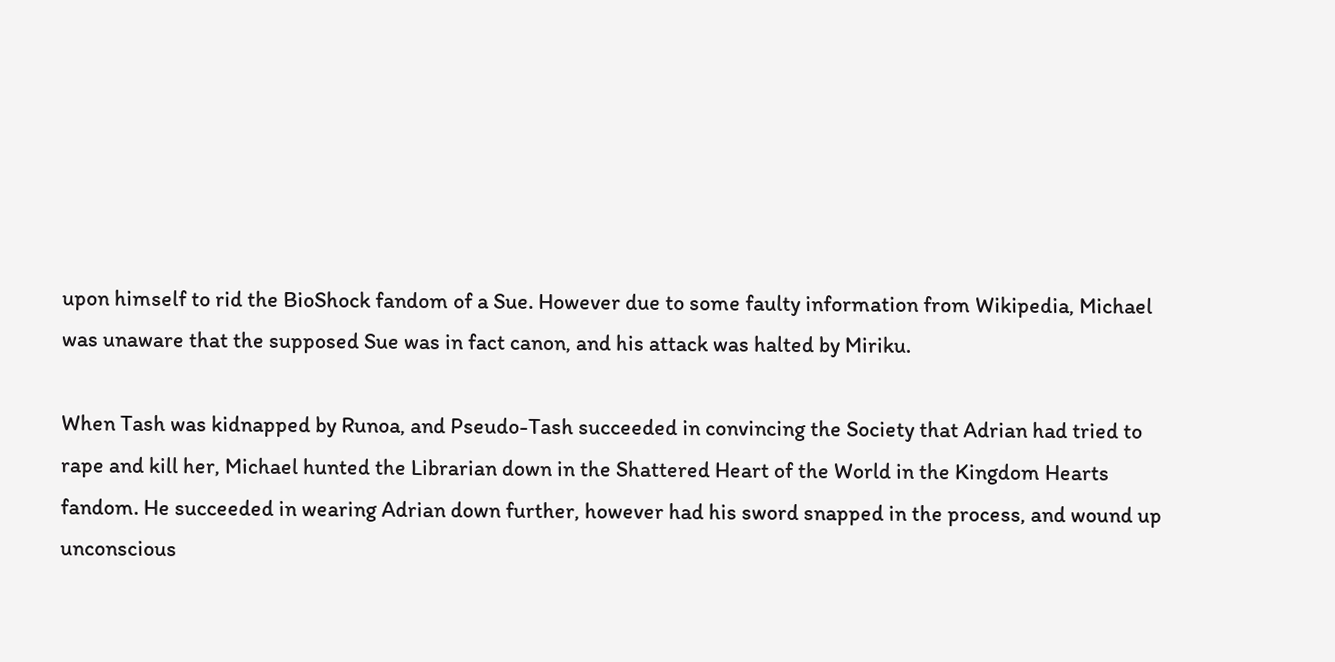upon himself to rid the BioShock fandom of a Sue. However due to some faulty information from Wikipedia, Michael was unaware that the supposed Sue was in fact canon, and his attack was halted by Miriku.

When Tash was kidnapped by Runoa, and Pseudo-Tash succeeded in convincing the Society that Adrian had tried to rape and kill her, Michael hunted the Librarian down in the Shattered Heart of the World in the Kingdom Hearts fandom. He succeeded in wearing Adrian down further, however had his sword snapped in the process, and wound up unconscious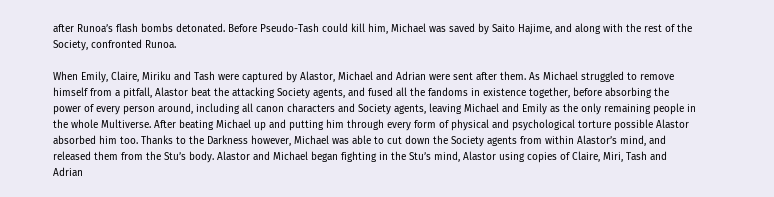after Runoa’s flash bombs detonated. Before Pseudo-Tash could kill him, Michael was saved by Saito Hajime, and along with the rest of the Society, confronted Runoa.

When Emily, Claire, Miriku and Tash were captured by Alastor, Michael and Adrian were sent after them. As Michael struggled to remove himself from a pitfall, Alastor beat the attacking Society agents, and fused all the fandoms in existence together, before absorbing the power of every person around, including all canon characters and Society agents, leaving Michael and Emily as the only remaining people in the whole Multiverse. After beating Michael up and putting him through every form of physical and psychological torture possible Alastor absorbed him too. Thanks to the Darkness however, Michael was able to cut down the Society agents from within Alastor’s mind, and released them from the Stu’s body. Alastor and Michael began fighting in the Stu’s mind, Alastor using copies of Claire, Miri, Tash and Adrian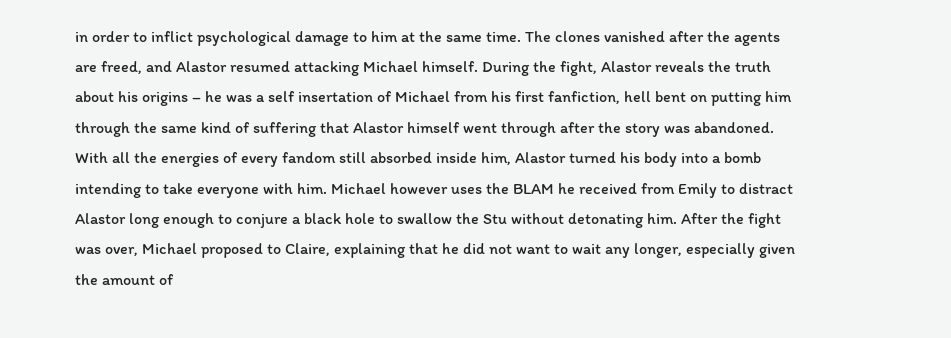in order to inflict psychological damage to him at the same time. The clones vanished after the agents are freed, and Alastor resumed attacking Michael himself. During the fight, Alastor reveals the truth about his origins – he was a self insertation of Michael from his first fanfiction, hell bent on putting him through the same kind of suffering that Alastor himself went through after the story was abandoned. With all the energies of every fandom still absorbed inside him, Alastor turned his body into a bomb intending to take everyone with him. Michael however uses the BLAM he received from Emily to distract Alastor long enough to conjure a black hole to swallow the Stu without detonating him. After the fight was over, Michael proposed to Claire, explaining that he did not want to wait any longer, especially given the amount of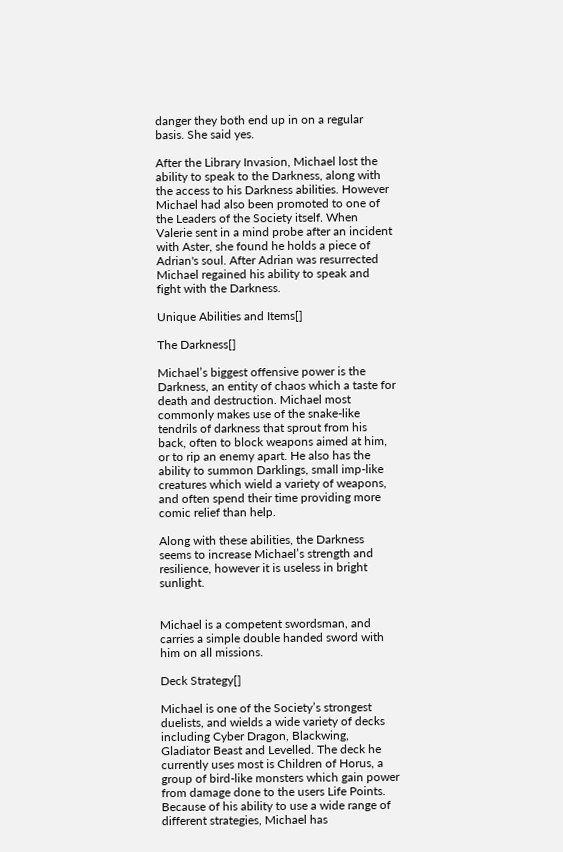danger they both end up in on a regular basis. She said yes.

After the Library Invasion, Michael lost the ability to speak to the Darkness, along with the access to his Darkness abilities. However Michael had also been promoted to one of the Leaders of the Society itself. When Valerie sent in a mind probe after an incident with Aster, she found he holds a piece of Adrian's soul. After Adrian was resurrected Michael regained his ability to speak and fight with the Darkness.

Unique Abilities and Items[]

The Darkness[]

Michael’s biggest offensive power is the Darkness, an entity of chaos which a taste for death and destruction. Michael most commonly makes use of the snake-like tendrils of darkness that sprout from his back, often to block weapons aimed at him, or to rip an enemy apart. He also has the ability to summon Darklings, small imp-like creatures which wield a variety of weapons, and often spend their time providing more comic relief than help.

Along with these abilities, the Darkness seems to increase Michael’s strength and resilience, however it is useless in bright sunlight.


Michael is a competent swordsman, and carries a simple double handed sword with him on all missions.

Deck Strategy[]

Michael is one of the Society’s strongest duelists, and wields a wide variety of decks including Cyber Dragon, Blackwing, Gladiator Beast and Levelled. The deck he currently uses most is Children of Horus, a group of bird-like monsters which gain power from damage done to the users Life Points. Because of his ability to use a wide range of different strategies, Michael has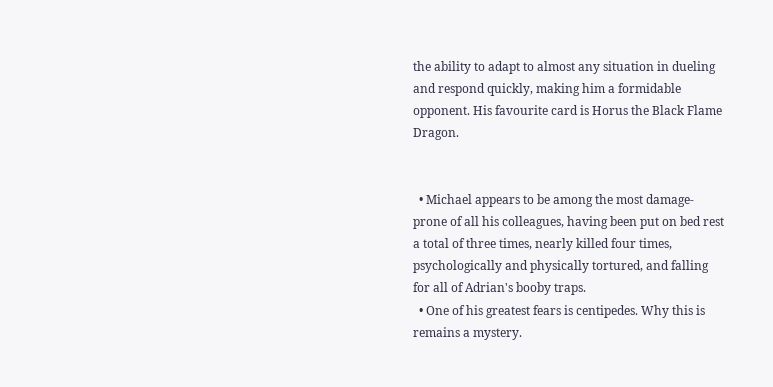the ability to adapt to almost any situation in dueling and respond quickly, making him a formidable opponent. His favourite card is Horus the Black Flame Dragon.


  • Michael appears to be among the most damage-prone of all his colleagues, having been put on bed rest a total of three times, nearly killed four times, psychologically and physically tortured, and falling for all of Adrian's booby traps.
  • One of his greatest fears is centipedes. Why this is remains a mystery.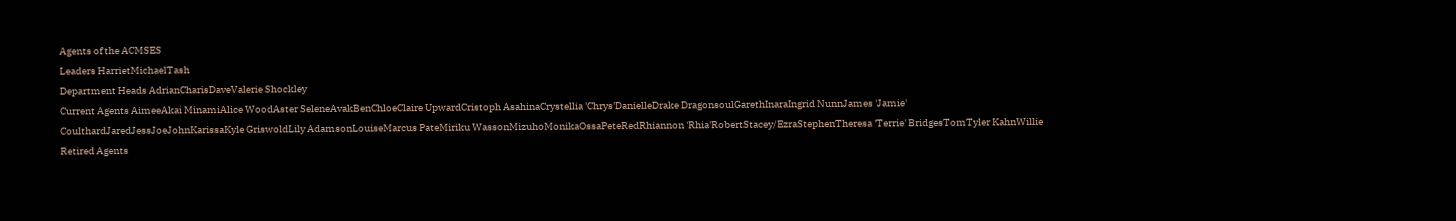Agents of the ACMSES
Leaders HarrietMichaelTash
Department Heads AdrianCharisDaveValerie Shockley
Current Agents AimeeAkai MinamiAlice WoodAster SeleneAvakBenChloeClaire UpwardCristoph AsahinaCrystellia 'Chrys'DanielleDrake DragonsoulGarethInaraIngrid NunnJames 'Jamie' CoulthardJaredJessJoeJohnKarissaKyle GriswoldLily AdamsonLouiseMarcus PateMiriku WassonMizuhoMonikaOssaPeteRedRhiannon 'Rhia'RobertStacey/EzraStephenTheresa 'Terrie' BridgesTomTyler KahnWillie
Retired Agents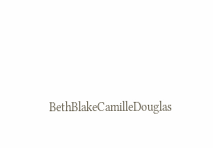BethBlakeCamilleDouglas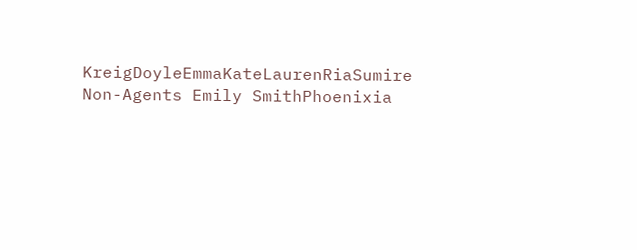KreigDoyleEmmaKateLaurenRiaSumire
Non-Agents Emily SmithPhoenixia